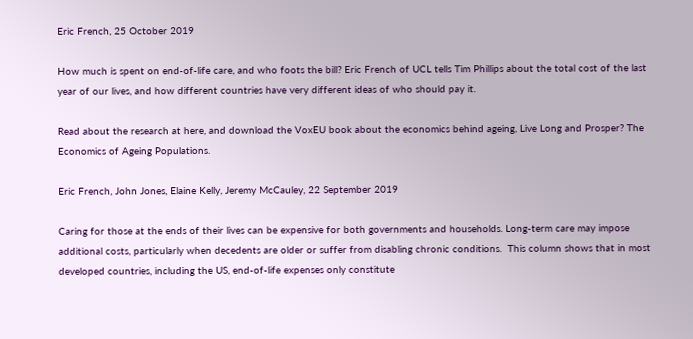Eric French, 25 October 2019

How much is spent on end-of-life care, and who foots the bill? Eric French of UCL tells Tim Phillips about the total cost of the last year of our lives, and how different countries have very different ideas of who should pay it.

Read about the research at here, and download the VoxEU book about the economics behind ageing, Live Long and Prosper? The Economics of Ageing Populations.

Eric French, John Jones, Elaine Kelly, Jeremy McCauley, 22 September 2019

Caring for those at the ends of their lives can be expensive for both governments and households. Long-term care may impose additional costs, particularly when decedents are older or suffer from disabling chronic conditions.  This column shows that in most developed countries, including the US, end-of-life expenses only constitute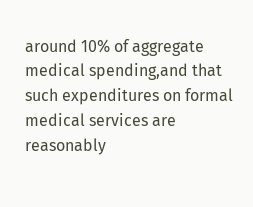around 10% of aggregate medical spending,and that such expenditures on formal medical services are reasonably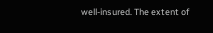well-insured. The extent of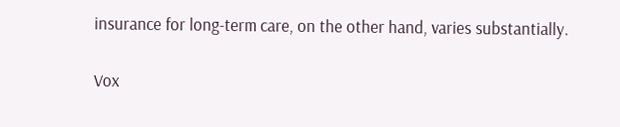insurance for long-term care, on the other hand, varies substantially.

Vox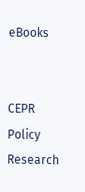eBooks


CEPR Policy Research